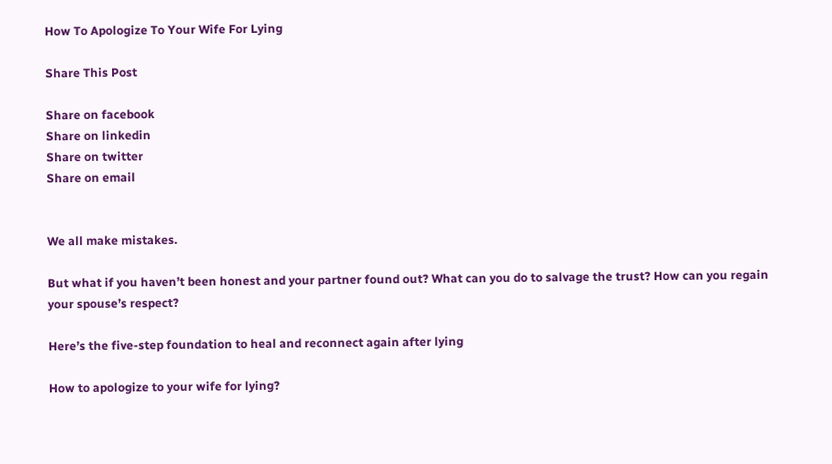How To Apologize To Your Wife For Lying

Share This Post

Share on facebook
Share on linkedin
Share on twitter
Share on email


We all make mistakes.

But what if you haven’t been honest and your partner found out? What can you do to salvage the trust? How can you regain your spouse’s respect?

Here’s the five-step foundation to heal and reconnect again after lying

How to apologize to your wife for lying?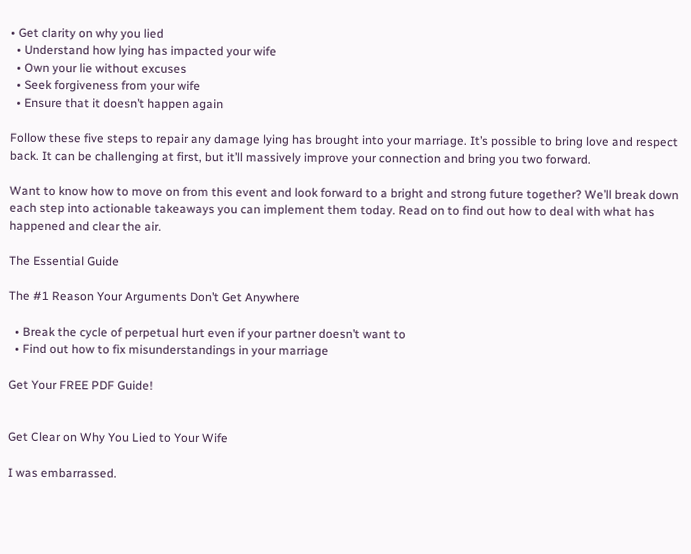• Get clarity on why you lied
  • Understand how lying has impacted your wife
  • Own your lie without excuses
  • Seek forgiveness from your wife
  • Ensure that it doesn’t happen again

Follow these five steps to repair any damage lying has brought into your marriage. It’s possible to bring love and respect back. It can be challenging at first, but it’ll massively improve your connection and bring you two forward.

Want to know how to move on from this event and look forward to a bright and strong future together? We’ll break down each step into actionable takeaways you can implement them today. Read on to find out how to deal with what has happened and clear the air.

The Essential Guide

The #1 Reason Your Arguments Don’t Get Anywhere

  • Break the cycle of perpetual hurt even if your partner doesn’t want to
  • Find out how to fix misunderstandings in your marriage

Get Your FREE PDF Guide!


Get Clear on Why You Lied to Your Wife

I was embarrassed.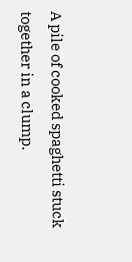A pile of cooked spaghetti stuck together in a clump.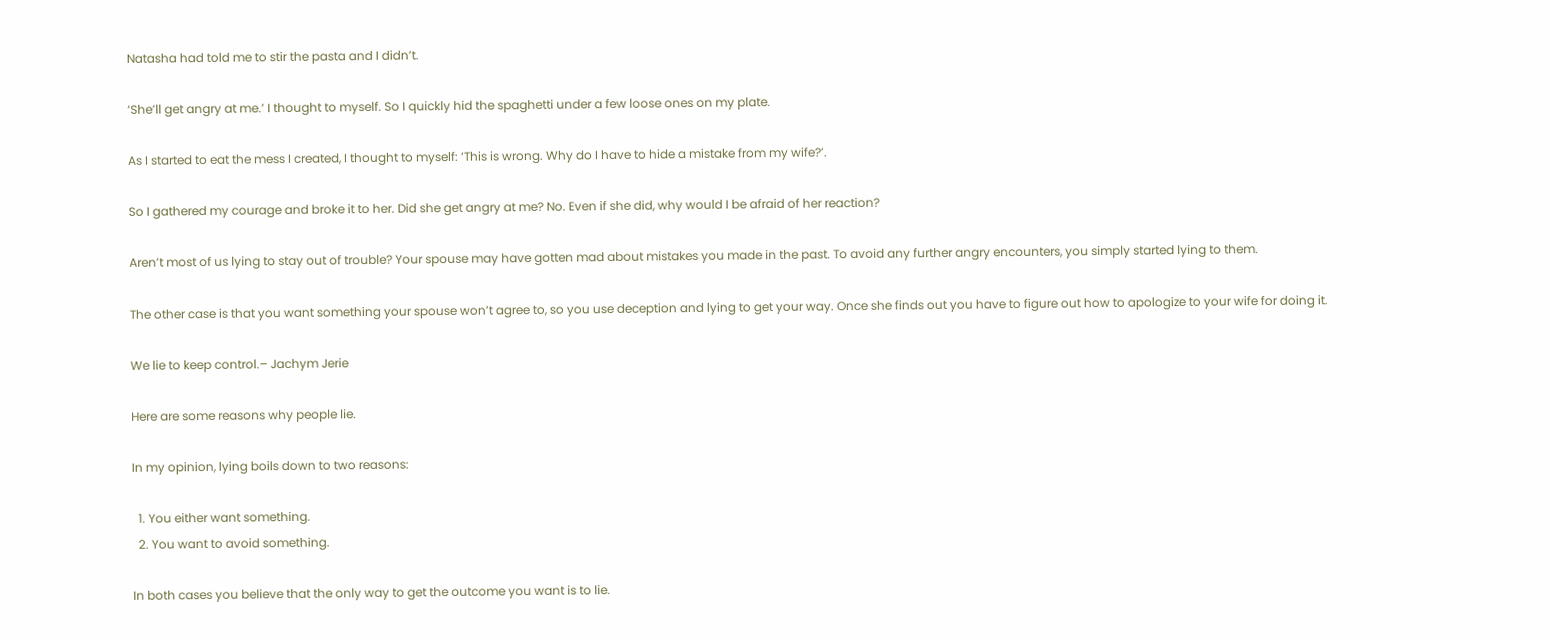Natasha had told me to stir the pasta and I didn’t.

‘She’ll get angry at me.’ I thought to myself. So I quickly hid the spaghetti under a few loose ones on my plate.

As I started to eat the mess I created, I thought to myself: ‘This is wrong. Why do I have to hide a mistake from my wife?’.

So I gathered my courage and broke it to her. Did she get angry at me? No. Even if she did, why would I be afraid of her reaction?

Aren’t most of us lying to stay out of trouble? Your spouse may have gotten mad about mistakes you made in the past. To avoid any further angry encounters, you simply started lying to them.

The other case is that you want something your spouse won’t agree to, so you use deception and lying to get your way. Once she finds out you have to figure out how to apologize to your wife for doing it.

We lie to keep control.– Jachym Jerie

Here are some reasons why people lie.

In my opinion, lying boils down to two reasons:

  1. You either want something.
  2. You want to avoid something.

In both cases you believe that the only way to get the outcome you want is to lie.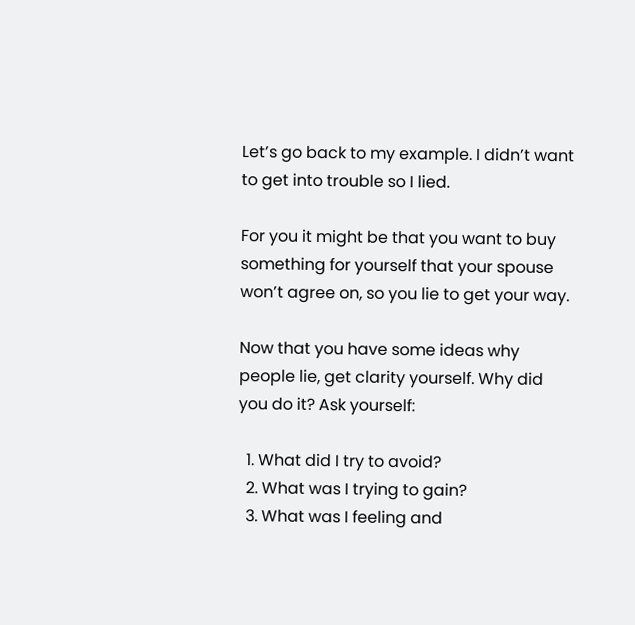Let’s go back to my example. I didn’t want to get into trouble so I lied.

For you it might be that you want to buy something for yourself that your spouse won’t agree on, so you lie to get your way.

Now that you have some ideas why people lie, get clarity yourself. Why did you do it? Ask yourself:

  1. What did I try to avoid?
  2. What was I trying to gain?
  3. What was I feeling and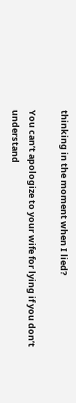thinking in the moment when I lied?

You can’t apologize to your wife for lying if you don’t understand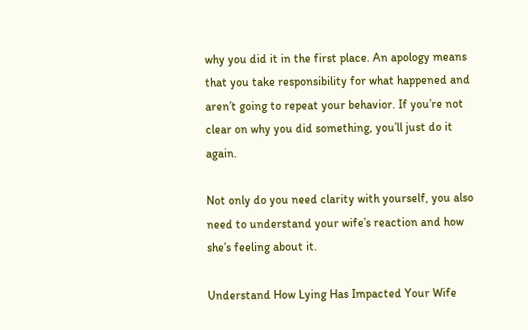why you did it in the first place. An apology means that you take responsibility for what happened and aren’t going to repeat your behavior. If you’re not clear on why you did something, you’ll just do it again.

Not only do you need clarity with yourself, you also need to understand your wife’s reaction and how she’s feeling about it.

Understand How Lying Has Impacted Your Wife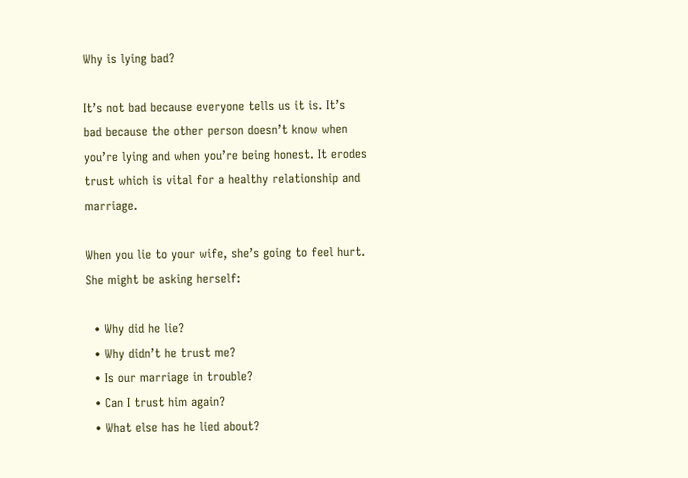Why is lying bad?

It’s not bad because everyone tells us it is. It’s bad because the other person doesn’t know when you’re lying and when you’re being honest. It erodes trust which is vital for a healthy relationship and marriage.

When you lie to your wife, she’s going to feel hurt. She might be asking herself:

  • Why did he lie?
  • Why didn’t he trust me?
  • Is our marriage in trouble?
  • Can I trust him again?
  • What else has he lied about?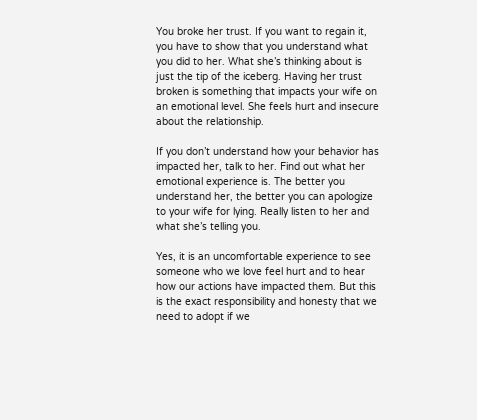You broke her trust. If you want to regain it, you have to show that you understand what you did to her. What she’s thinking about is just the tip of the iceberg. Having her trust broken is something that impacts your wife on an emotional level. She feels hurt and insecure about the relationship.

If you don’t understand how your behavior has impacted her, talk to her. Find out what her emotional experience is. The better you understand her, the better you can apologize to your wife for lying. Really listen to her and what she’s telling you.

Yes, it is an uncomfortable experience to see someone who we love feel hurt and to hear how our actions have impacted them. But this is the exact responsibility and honesty that we need to adopt if we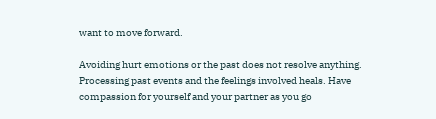want to move forward.

Avoiding hurt emotions or the past does not resolve anything. Processing past events and the feelings involved heals. Have compassion for yourself and your partner as you go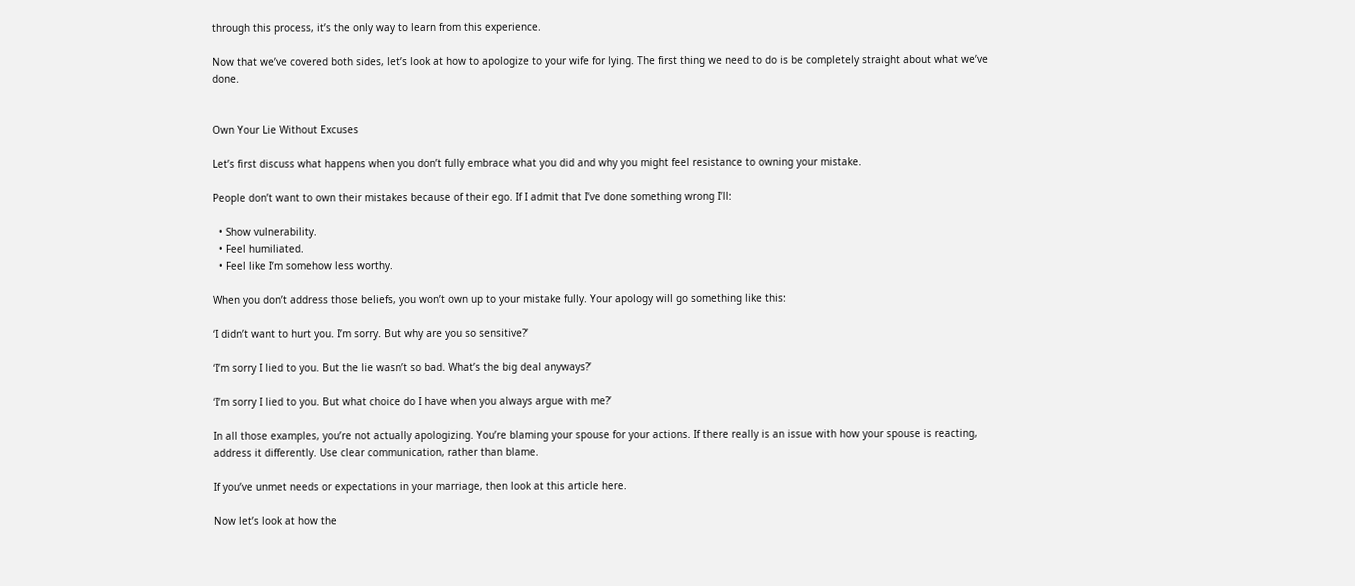through this process, it’s the only way to learn from this experience.

Now that we’ve covered both sides, let’s look at how to apologize to your wife for lying. The first thing we need to do is be completely straight about what we’ve done.


Own Your Lie Without Excuses

Let’s first discuss what happens when you don’t fully embrace what you did and why you might feel resistance to owning your mistake.

People don’t want to own their mistakes because of their ego. If I admit that I’ve done something wrong I’ll:

  • Show vulnerability.
  • Feel humiliated.
  • Feel like I’m somehow less worthy.

When you don’t address those beliefs, you won’t own up to your mistake fully. Your apology will go something like this:

‘I didn’t want to hurt you. I’m sorry. But why are you so sensitive?’

‘I’m sorry I lied to you. But the lie wasn’t so bad. What’s the big deal anyways?’

‘I’m sorry I lied to you. But what choice do I have when you always argue with me?’

In all those examples, you’re not actually apologizing. You’re blaming your spouse for your actions. If there really is an issue with how your spouse is reacting, address it differently. Use clear communication, rather than blame.

If you’ve unmet needs or expectations in your marriage, then look at this article here.

Now let’s look at how the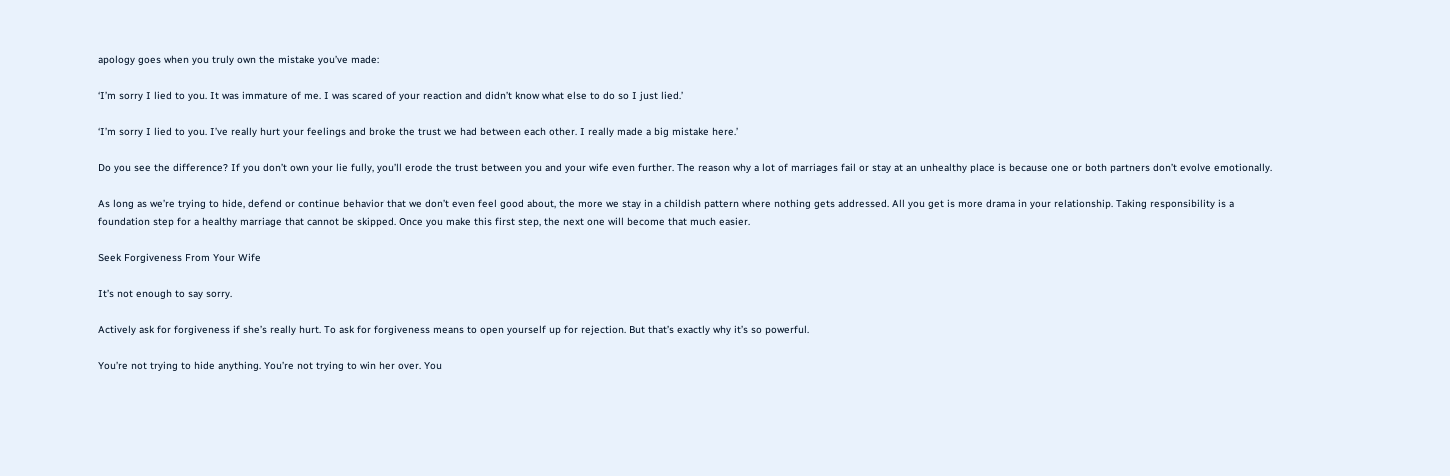apology goes when you truly own the mistake you’ve made:

‘I’m sorry I lied to you. It was immature of me. I was scared of your reaction and didn’t know what else to do so I just lied.’

‘I’m sorry I lied to you. I’ve really hurt your feelings and broke the trust we had between each other. I really made a big mistake here.’

Do you see the difference? If you don’t own your lie fully, you’ll erode the trust between you and your wife even further. The reason why a lot of marriages fail or stay at an unhealthy place is because one or both partners don’t evolve emotionally.

As long as we’re trying to hide, defend or continue behavior that we don’t even feel good about, the more we stay in a childish pattern where nothing gets addressed. All you get is more drama in your relationship. Taking responsibility is a foundation step for a healthy marriage that cannot be skipped. Once you make this first step, the next one will become that much easier.

Seek Forgiveness From Your Wife

It’s not enough to say sorry.

Actively ask for forgiveness if she’s really hurt. To ask for forgiveness means to open yourself up for rejection. But that’s exactly why it’s so powerful.

You’re not trying to hide anything. You’re not trying to win her over. You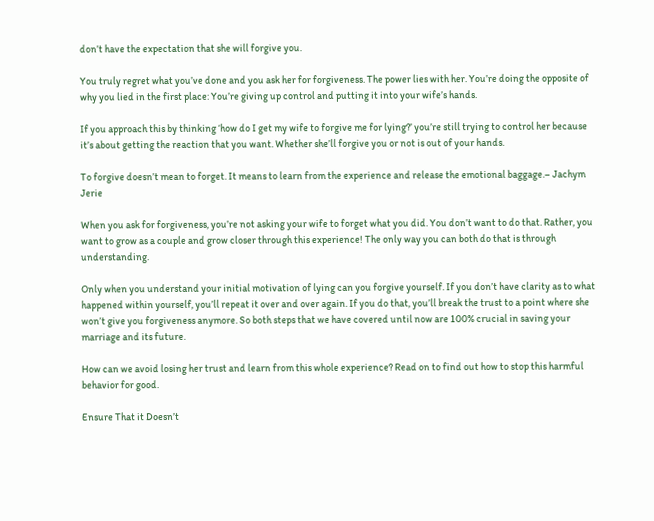don’t have the expectation that she will forgive you.

You truly regret what you’ve done and you ask her for forgiveness. The power lies with her. You’re doing the opposite of why you lied in the first place: You’re giving up control and putting it into your wife’s hands.

If you approach this by thinking ‘how do I get my wife to forgive me for lying?’ you’re still trying to control her because it’s about getting the reaction that you want. Whether she’ll forgive you or not is out of your hands.

To forgive doesn’t mean to forget. It means to learn from the experience and release the emotional baggage.– Jachym Jerie

When you ask for forgiveness, you’re not asking your wife to forget what you did. You don’t want to do that. Rather, you want to grow as a couple and grow closer through this experience! The only way you can both do that is through understanding.

Only when you understand your initial motivation of lying can you forgive yourself. If you don’t have clarity as to what happened within yourself, you’ll repeat it over and over again. If you do that, you’ll break the trust to a point where she won’t give you forgiveness anymore. So both steps that we have covered until now are 100% crucial in saving your marriage and its future.

How can we avoid losing her trust and learn from this whole experience? Read on to find out how to stop this harmful behavior for good.

Ensure That it Doesn’t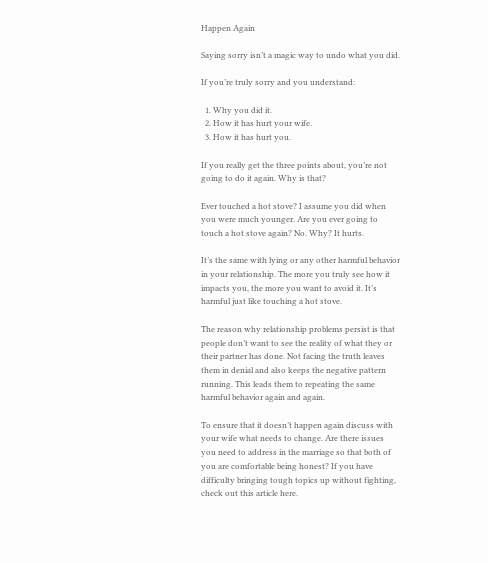Happen Again

Saying sorry isn’t a magic way to undo what you did.

If you’re truly sorry and you understand:

  1. Why you did it.
  2. How it has hurt your wife.
  3. How it has hurt you.

If you really get the three points about, you’re not going to do it again. Why is that?

Ever touched a hot stove? I assume you did when you were much younger. Are you ever going to touch a hot stove again? No. Why? It hurts.

It’s the same with lying or any other harmful behavior in your relationship. The more you truly see how it impacts you, the more you want to avoid it. It’s harmful just like touching a hot stove.

The reason why relationship problems persist is that people don’t want to see the reality of what they or their partner has done. Not facing the truth leaves them in denial and also keeps the negative pattern running. This leads them to repeating the same harmful behavior again and again.

To ensure that it doesn’t happen again discuss with your wife what needs to change. Are there issues you need to address in the marriage so that both of you are comfortable being honest? If you have difficulty bringing tough topics up without fighting, check out this article here.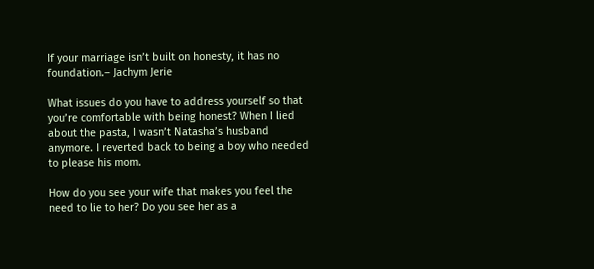If your marriage isn’t built on honesty, it has no foundation.– Jachym Jerie

What issues do you have to address yourself so that you’re comfortable with being honest? When I lied about the pasta, I wasn’t Natasha’s husband anymore. I reverted back to being a boy who needed to please his mom.

How do you see your wife that makes you feel the need to lie to her? Do you see her as a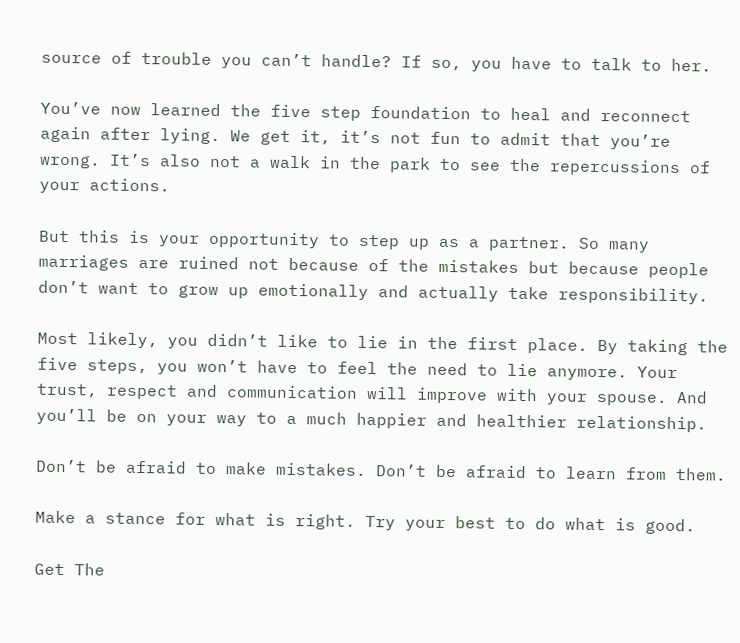source of trouble you can’t handle? If so, you have to talk to her.

You’ve now learned the five step foundation to heal and reconnect again after lying. We get it, it’s not fun to admit that you’re wrong. It’s also not a walk in the park to see the repercussions of your actions.

But this is your opportunity to step up as a partner. So many marriages are ruined not because of the mistakes but because people don’t want to grow up emotionally and actually take responsibility.

Most likely, you didn’t like to lie in the first place. By taking the five steps, you won’t have to feel the need to lie anymore. Your trust, respect and communication will improve with your spouse. And you’ll be on your way to a much happier and healthier relationship.

Don’t be afraid to make mistakes. Don’t be afraid to learn from them.

Make a stance for what is right. Try your best to do what is good.

Get The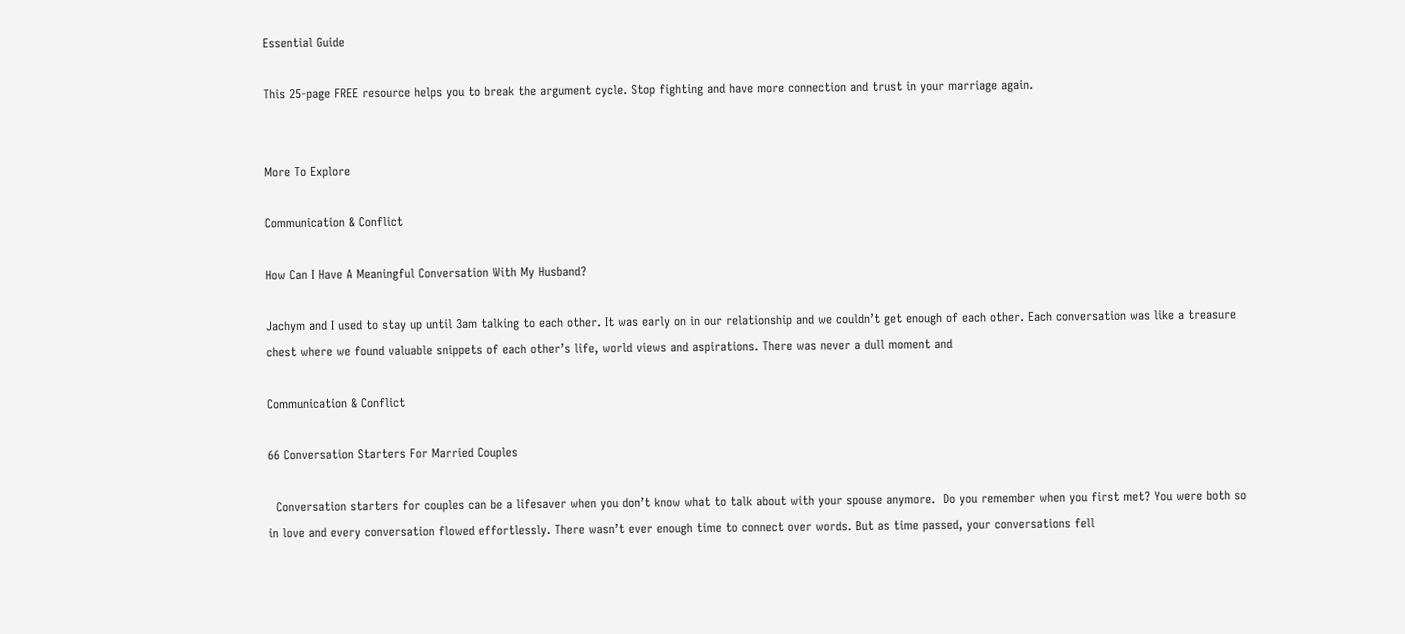Essential Guide

This 25-page FREE resource helps you to break the argument cycle. Stop fighting and have more connection and trust in your marriage again.


More To Explore

Communication & Conflict

How Can I Have A Meaningful Conversation With My Husband?

Jachym and I used to stay up until 3am talking to each other. It was early on in our relationship and we couldn’t get enough of each other. Each conversation was like a treasure chest where we found valuable snippets of each other’s life, world views and aspirations. There was never a dull moment and

Communication & Conflict

66 Conversation Starters For Married Couples

  Conversation starters for couples can be a lifesaver when you don’t know what to talk about with your spouse anymore.  Do you remember when you first met? You were both so in love and every conversation flowed effortlessly. There wasn’t ever enough time to connect over words. But as time passed, your conversations fell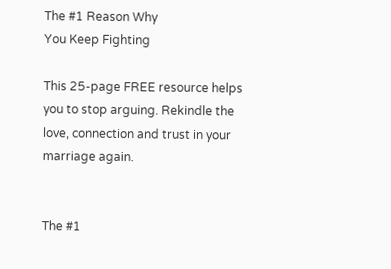The #1 Reason Why
You Keep Fighting

This 25-page FREE resource helps you to stop arguing. Rekindle the love, connection and trust in your marriage again.


The #1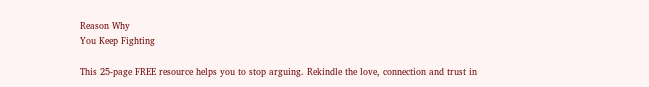Reason Why
You Keep Fighting

This 25-page FREE resource helps you to stop arguing. Rekindle the love, connection and trust in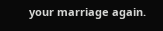your marriage again.